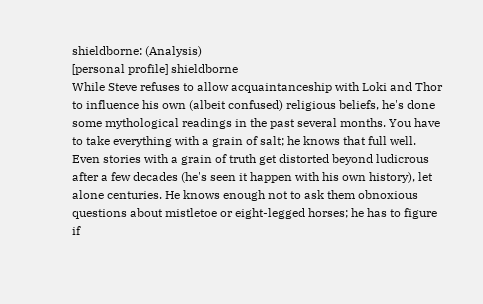shieldborne: (Analysis)
[personal profile] shieldborne
While Steve refuses to allow acquaintanceship with Loki and Thor to influence his own (albeit confused) religious beliefs, he's done some mythological readings in the past several months. You have to take everything with a grain of salt; he knows that full well. Even stories with a grain of truth get distorted beyond ludicrous after a few decades (he's seen it happen with his own history), let alone centuries. He knows enough not to ask them obnoxious questions about mistletoe or eight-legged horses; he has to figure if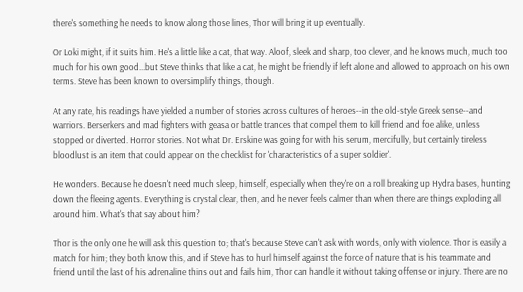there's something he needs to know along those lines, Thor will bring it up eventually.

Or Loki might, if it suits him. He's a little like a cat, that way. Aloof, sleek and sharp, too clever, and he knows much, much too much for his own good...but Steve thinks that like a cat, he might be friendly if left alone and allowed to approach on his own terms. Steve has been known to oversimplify things, though.

At any rate, his readings have yielded a number of stories across cultures of heroes--in the old-style Greek sense--and warriors. Berserkers and mad fighters with geasa or battle trances that compel them to kill friend and foe alike, unless stopped or diverted. Horror stories. Not what Dr. Erskine was going for with his serum, mercifully, but certainly tireless bloodlust is an item that could appear on the checklist for 'characteristics of a super soldier'.

He wonders. Because he doesn't need much sleep, himself, especially when they're on a roll breaking up Hydra bases, hunting down the fleeing agents. Everything is crystal clear, then, and he never feels calmer than when there are things exploding all around him. What's that say about him?

Thor is the only one he will ask this question to; that's because Steve can't ask with words, only with violence. Thor is easily a match for him; they both know this, and if Steve has to hurl himself against the force of nature that is his teammate and friend until the last of his adrenaline thins out and fails him, Thor can handle it without taking offense or injury. There are no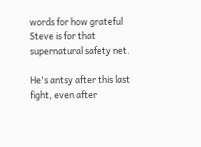words for how grateful Steve is for that supernatural safety net.

He's antsy after this last fight, even after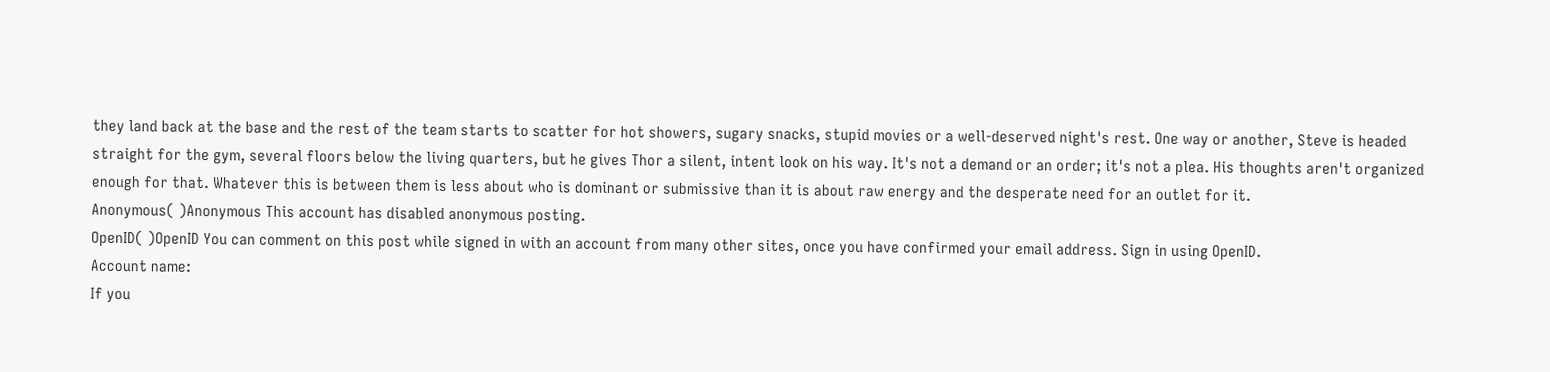they land back at the base and the rest of the team starts to scatter for hot showers, sugary snacks, stupid movies or a well-deserved night's rest. One way or another, Steve is headed straight for the gym, several floors below the living quarters, but he gives Thor a silent, intent look on his way. It's not a demand or an order; it's not a plea. His thoughts aren't organized enough for that. Whatever this is between them is less about who is dominant or submissive than it is about raw energy and the desperate need for an outlet for it.
Anonymous( )Anonymous This account has disabled anonymous posting.
OpenID( )OpenID You can comment on this post while signed in with an account from many other sites, once you have confirmed your email address. Sign in using OpenID.
Account name:
If you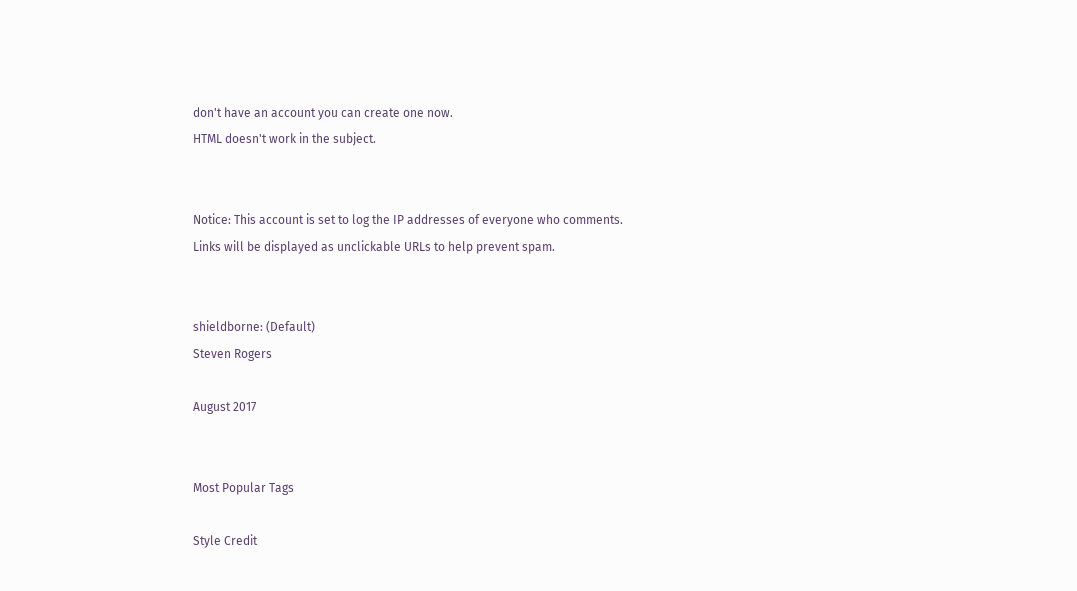don't have an account you can create one now.
HTML doesn't work in the subject.


Notice: This account is set to log the IP addresses of everyone who comments.
Links will be displayed as unclickable URLs to help prevent spam.


shieldborne: (Default)
Steven Rogers

August 2017


Most Popular Tags

Style Credit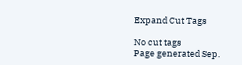Expand Cut Tags

No cut tags
Page generated Sep.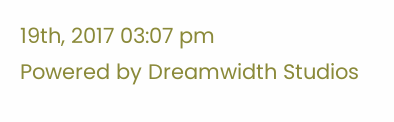19th, 2017 03:07 pm
Powered by Dreamwidth Studios